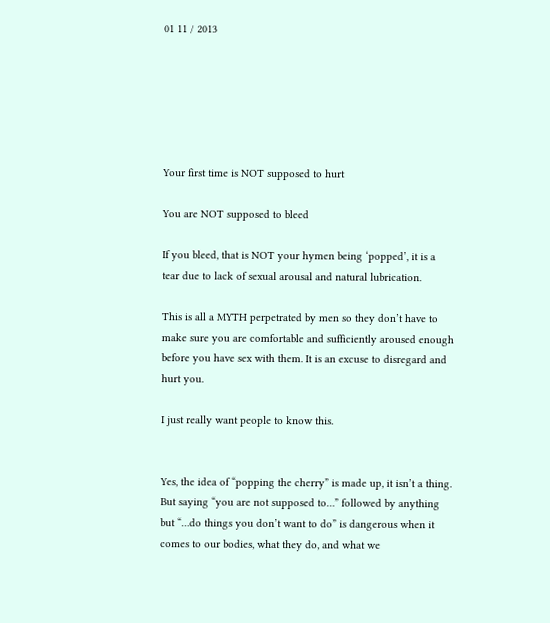01 11 / 2013






Your first time is NOT supposed to hurt

You are NOT supposed to bleed

If you bleed, that is NOT your hymen being ‘popped’, it is a tear due to lack of sexual arousal and natural lubrication.

This is all a MYTH perpetrated by men so they don’t have to make sure you are comfortable and sufficiently aroused enough before you have sex with them. It is an excuse to disregard and hurt you.

I just really want people to know this.


Yes, the idea of “popping the cherry” is made up, it isn’t a thing. But saying “you are not supposed to…” followed by anything but “…do things you don’t want to do” is dangerous when it comes to our bodies, what they do, and what we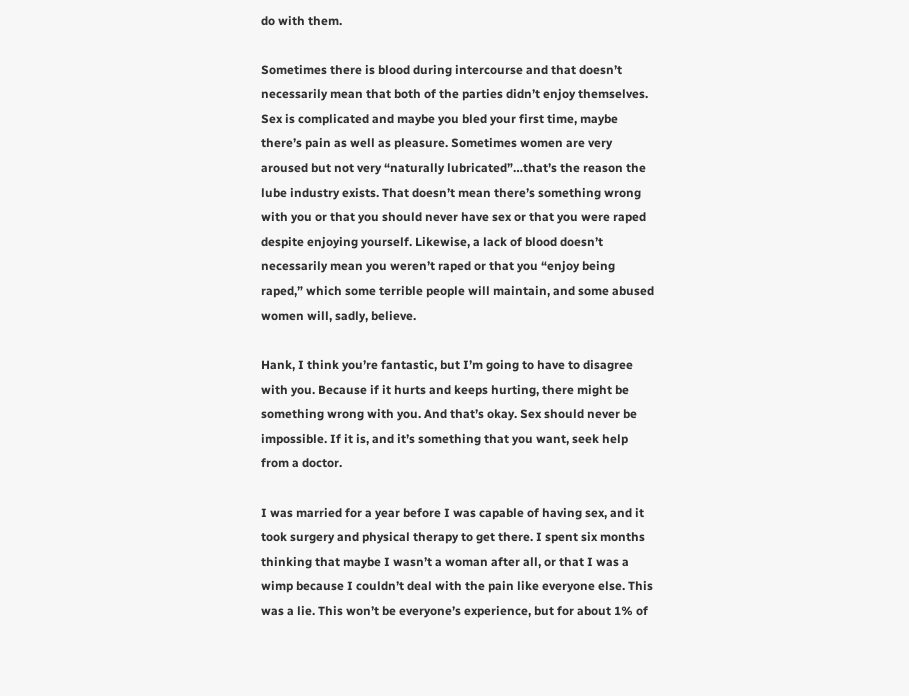do with them.

Sometimes there is blood during intercourse and that doesn’t necessarily mean that both of the parties didn’t enjoy themselves. Sex is complicated and maybe you bled your first time, maybe there’s pain as well as pleasure. Sometimes women are very aroused but not very “naturally lubricated”…that’s the reason the lube industry exists. That doesn’t mean there’s something wrong with you or that you should never have sex or that you were raped despite enjoying yourself. Likewise, a lack of blood doesn’t necessarily mean you weren’t raped or that you “enjoy being raped,” which some terrible people will maintain, and some abused women will, sadly, believe.

Hank, I think you’re fantastic, but I’m going to have to disagree with you. Because if it hurts and keeps hurting, there might be something wrong with you. And that’s okay. Sex should never be impossible. If it is, and it’s something that you want, seek help from a doctor.

I was married for a year before I was capable of having sex, and it took surgery and physical therapy to get there. I spent six months thinking that maybe I wasn’t a woman after all, or that I was a wimp because I couldn’t deal with the pain like everyone else. This was a lie. This won’t be everyone’s experience, but for about 1% of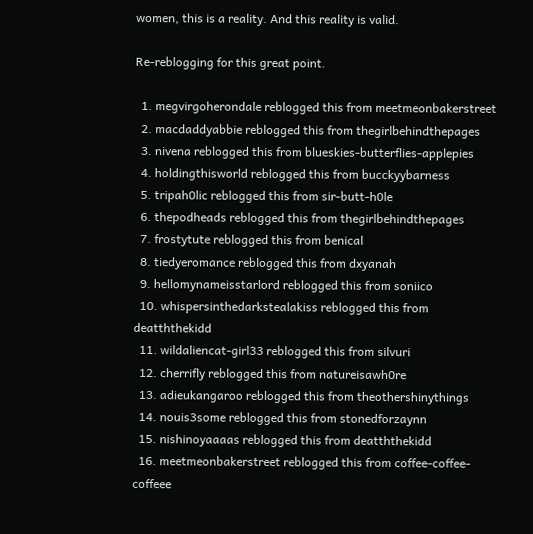women, this is a reality. And this reality is valid.

Re-reblogging for this great point.

  1. megvirgoherondale reblogged this from meetmeonbakerstreet
  2. macdaddyabbie reblogged this from thegirlbehindthepages
  3. nivena reblogged this from blueskies-butterflies-applepies
  4. holdingthisworld reblogged this from bucckyybarness
  5. tripah0lic reblogged this from sir-butt-h0le
  6. thepodheads reblogged this from thegirlbehindthepages
  7. frostytute reblogged this from benical
  8. tiedyeromance reblogged this from dxyanah
  9. hellomynameisstarlord reblogged this from soniico
  10. whispersinthedarkstealakiss reblogged this from deatththekidd
  11. wildaliencat-girl33 reblogged this from silvuri
  12. cherrifly reblogged this from natureisawh0re
  13. adieukangaroo reblogged this from theothershinythings
  14. nouis3some reblogged this from stonedforzaynn
  15. nishinoyaaaas reblogged this from deatththekidd
  16. meetmeonbakerstreet reblogged this from coffee-coffee-coffeee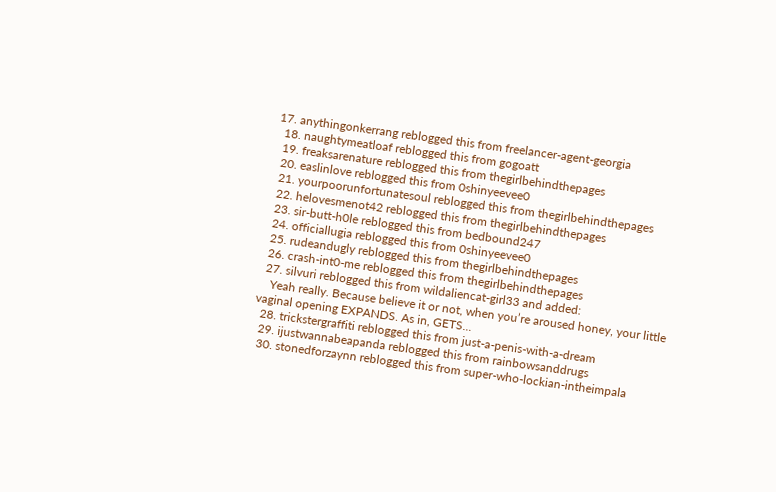17. anythingonkerrang reblogged this from freelancer-agent-georgia
  18. naughtymeatloaf reblogged this from gogoatt
  19. freaksarenature reblogged this from thegirlbehindthepages
  20. easlinlove reblogged this from 0shinyeevee0
  21. yourpoorunfortunatesoul reblogged this from thegirlbehindthepages
  22. helovesmenot42 reblogged this from thegirlbehindthepages
  23. sir-butt-h0le reblogged this from bedbound247
  24. officiallugia reblogged this from 0shinyeevee0
  25. rudeandugly reblogged this from thegirlbehindthepages
  26. crash-int0-me reblogged this from thegirlbehindthepages
  27. silvuri reblogged this from wildaliencat-girl33 and added:
    Yeah really. Because believe it or not, when you’re aroused honey, your little vaginal opening EXPANDS. As in, GETS...
  28. trickstergraffiti reblogged this from just-a-penis-with-a-dream
  29. ijustwannabeapanda reblogged this from rainbowsanddrugs
  30. stonedforzaynn reblogged this from super-who-lockian-intheimpala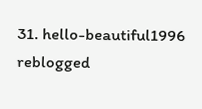31. hello-beautiful1996 reblogged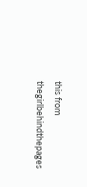this from thegirlbehindthepages